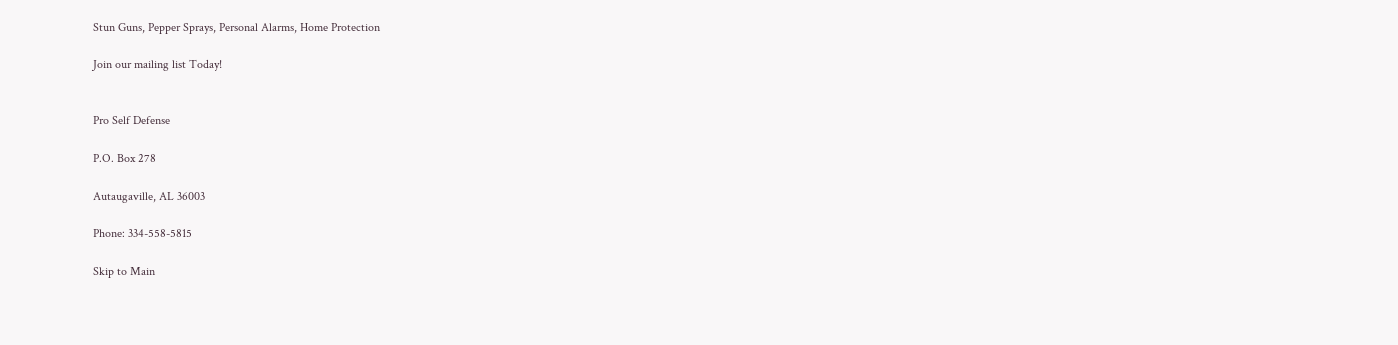Stun Guns, Pepper Sprays, Personal Alarms, Home Protection

Join our mailing list Today!


Pro Self Defense

P.O. Box 278

Autaugaville, AL 36003

Phone: 334-558-5815

Skip to Main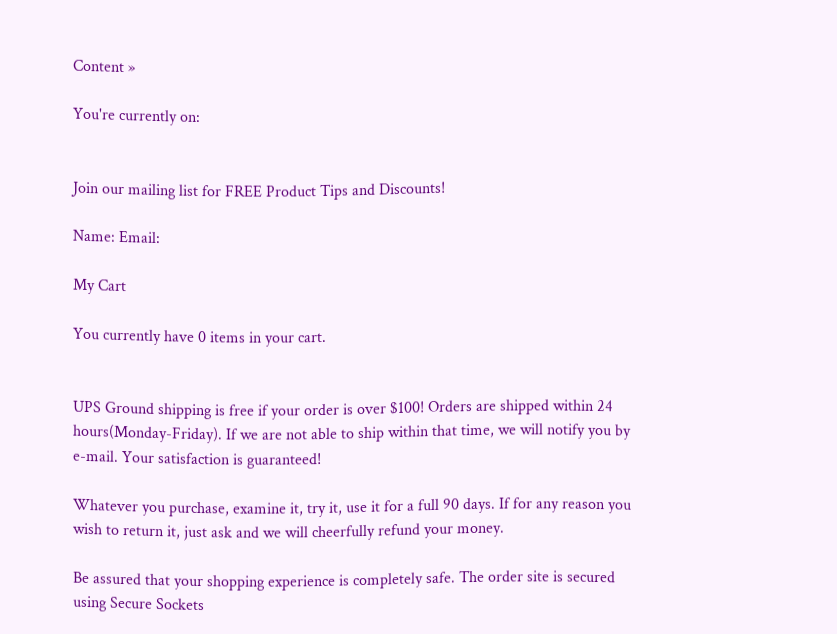Content »

You're currently on:


Join our mailing list for FREE Product Tips and Discounts!

Name: Email:

My Cart

You currently have 0 items in your cart.


UPS Ground shipping is free if your order is over $100! Orders are shipped within 24 hours(Monday-Friday). If we are not able to ship within that time, we will notify you by e-mail. Your satisfaction is guaranteed!

Whatever you purchase, examine it, try it, use it for a full 90 days. If for any reason you wish to return it, just ask and we will cheerfully refund your money.

Be assured that your shopping experience is completely safe. The order site is secured using Secure Sockets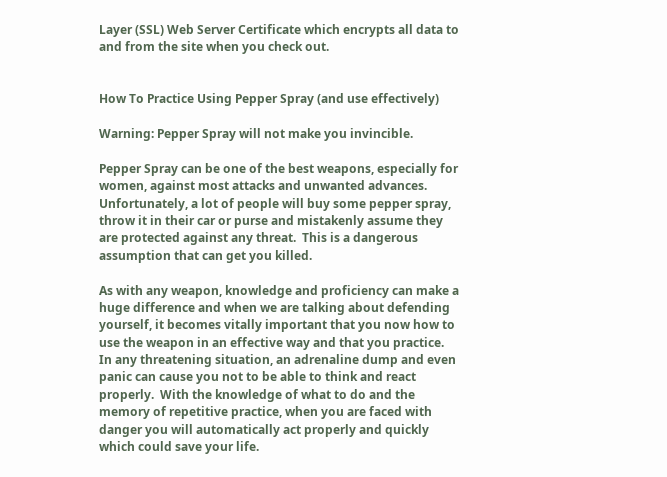Layer (SSL) Web Server Certificate which encrypts all data to and from the site when you check out.


How To Practice Using Pepper Spray (and use effectively)

Warning: Pepper Spray will not make you invincible.

Pepper Spray can be one of the best weapons, especially for women, against most attacks and unwanted advances.  Unfortunately, a lot of people will buy some pepper spray, throw it in their car or purse and mistakenly assume they are protected against any threat.  This is a dangerous assumption that can get you killed.

As with any weapon, knowledge and proficiency can make a huge difference and when we are talking about defending yourself, it becomes vitally important that you now how to use the weapon in an effective way and that you practice.  In any threatening situation, an adrenaline dump and even panic can cause you not to be able to think and react properly.  With the knowledge of what to do and the memory of repetitive practice, when you are faced with danger you will automatically act properly and quickly which could save your life.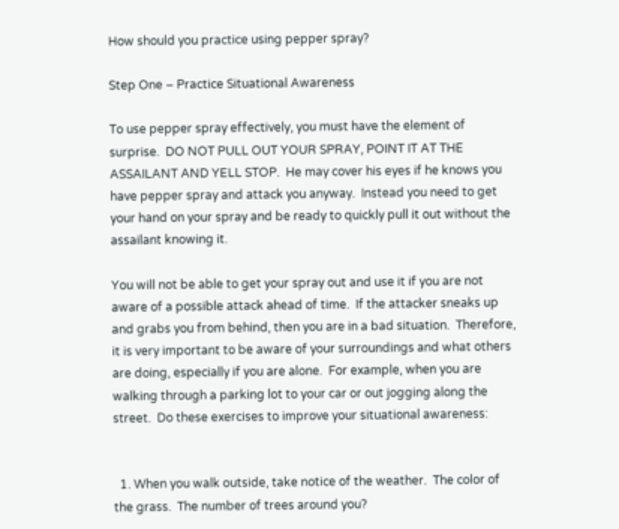How should you practice using pepper spray?

Step One – Practice Situational Awareness

To use pepper spray effectively, you must have the element of surprise.  DO NOT PULL OUT YOUR SPRAY, POINT IT AT THE ASSAILANT AND YELL STOP.  He may cover his eyes if he knows you have pepper spray and attack you anyway.  Instead you need to get your hand on your spray and be ready to quickly pull it out without the assailant knowing it.

You will not be able to get your spray out and use it if you are not aware of a possible attack ahead of time.  If the attacker sneaks up and grabs you from behind, then you are in a bad situation.  Therefore, it is very important to be aware of your surroundings and what others are doing, especially if you are alone.  For example, when you are walking through a parking lot to your car or out jogging along the street.  Do these exercises to improve your situational awareness:


  1. When you walk outside, take notice of the weather.  The color of the grass.  The number of trees around you?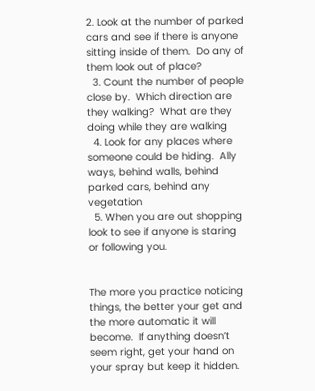2. Look at the number of parked cars and see if there is anyone sitting inside of them.  Do any of them look out of place?
  3. Count the number of people close by.  Which direction are they walking?  What are they doing while they are walking
  4. Look for any places where someone could be hiding.  Ally ways, behind walls, behind parked cars, behind any vegetation
  5. When you are out shopping look to see if anyone is staring or following you.


The more you practice noticing things, the better your get and the more automatic it will become.  If anything doesn’t seem right, get your hand on your spray but keep it hidden.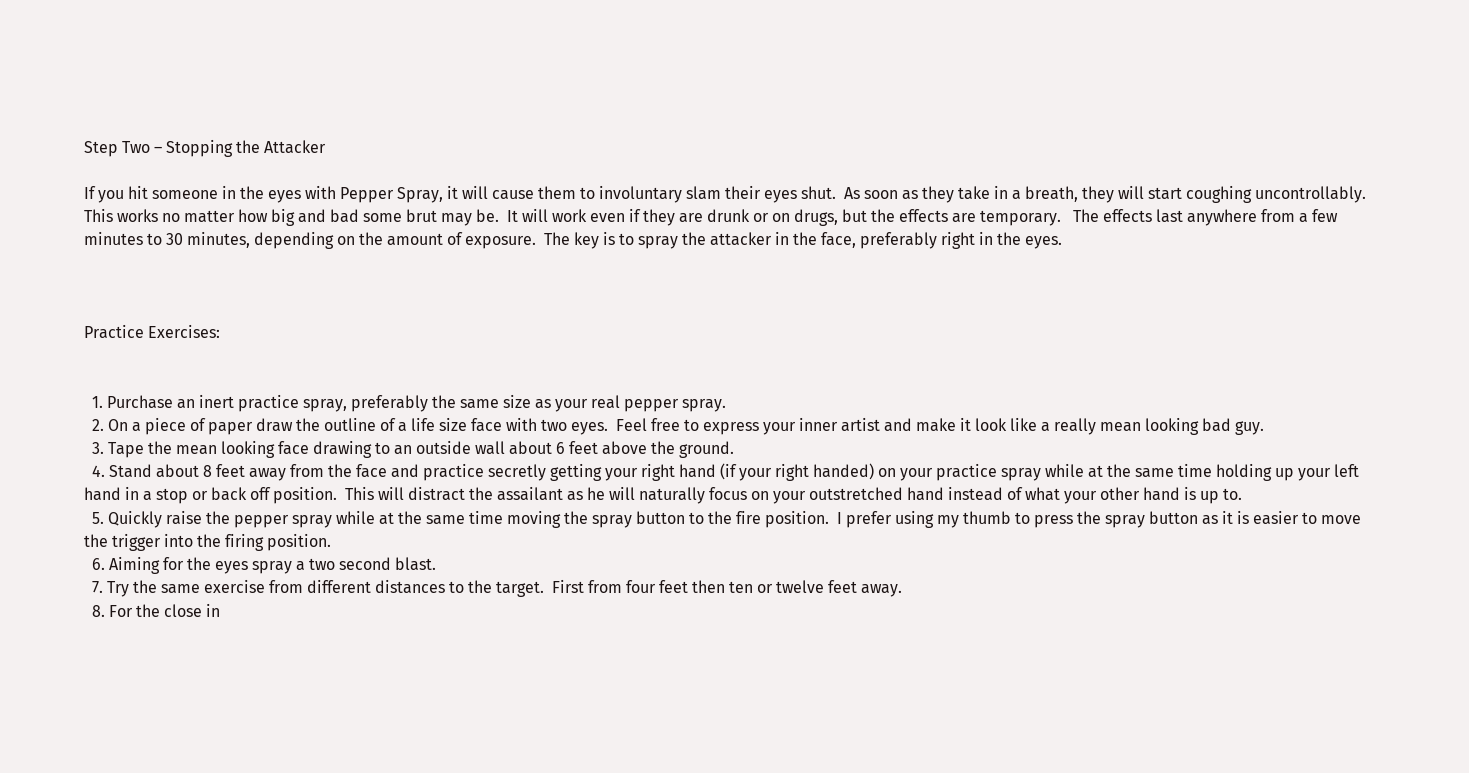Step Two – Stopping the Attacker

If you hit someone in the eyes with Pepper Spray, it will cause them to involuntary slam their eyes shut.  As soon as they take in a breath, they will start coughing uncontrollably.  This works no matter how big and bad some brut may be.  It will work even if they are drunk or on drugs, but the effects are temporary.   The effects last anywhere from a few minutes to 30 minutes, depending on the amount of exposure.  The key is to spray the attacker in the face, preferably right in the eyes.



Practice Exercises:


  1. Purchase an inert practice spray, preferably the same size as your real pepper spray.
  2. On a piece of paper draw the outline of a life size face with two eyes.  Feel free to express your inner artist and make it look like a really mean looking bad guy.
  3. Tape the mean looking face drawing to an outside wall about 6 feet above the ground.
  4. Stand about 8 feet away from the face and practice secretly getting your right hand (if your right handed) on your practice spray while at the same time holding up your left hand in a stop or back off position.  This will distract the assailant as he will naturally focus on your outstretched hand instead of what your other hand is up to.
  5. Quickly raise the pepper spray while at the same time moving the spray button to the fire position.  I prefer using my thumb to press the spray button as it is easier to move the trigger into the firing position.
  6. Aiming for the eyes spray a two second blast.
  7. Try the same exercise from different distances to the target.  First from four feet then ten or twelve feet away.
  8. For the close in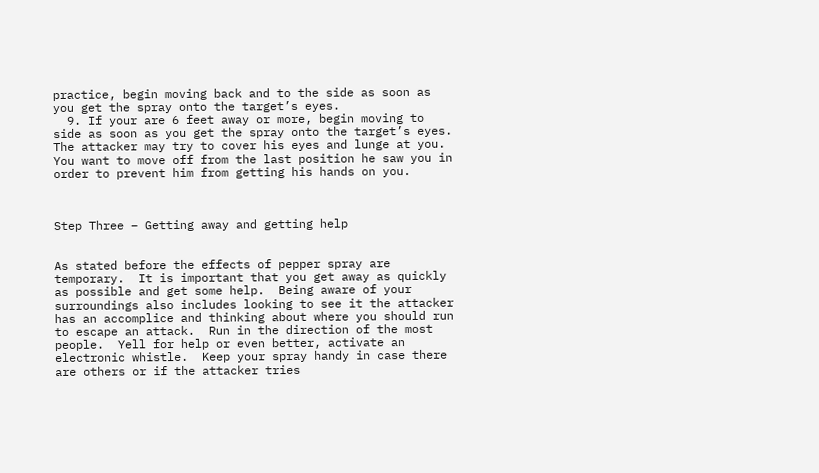practice, begin moving back and to the side as soon as you get the spray onto the target’s eyes.
  9. If your are 6 feet away or more, begin moving to side as soon as you get the spray onto the target’s eyes.  The attacker may try to cover his eyes and lunge at you.  You want to move off from the last position he saw you in order to prevent him from getting his hands on you.



Step Three – Getting away and getting help


As stated before the effects of pepper spray are temporary.  It is important that you get away as quickly as possible and get some help.  Being aware of your surroundings also includes looking to see it the attacker has an accomplice and thinking about where you should run to escape an attack.  Run in the direction of the most people.  Yell for help or even better, activate an electronic whistle.  Keep your spray handy in case there are others or if the attacker tries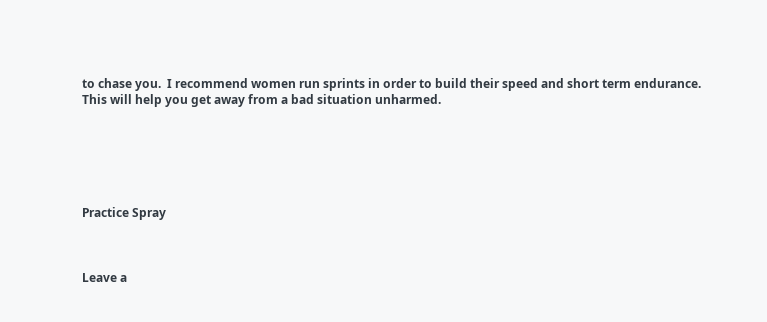to chase you.  I recommend women run sprints in order to build their speed and short term endurance.  This will help you get away from a bad situation unharmed.






Practice Spray



Leave a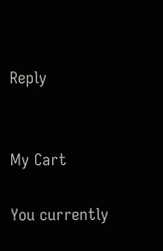Reply


My Cart

You currently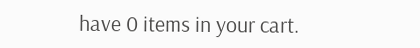have 0 items in your cart.